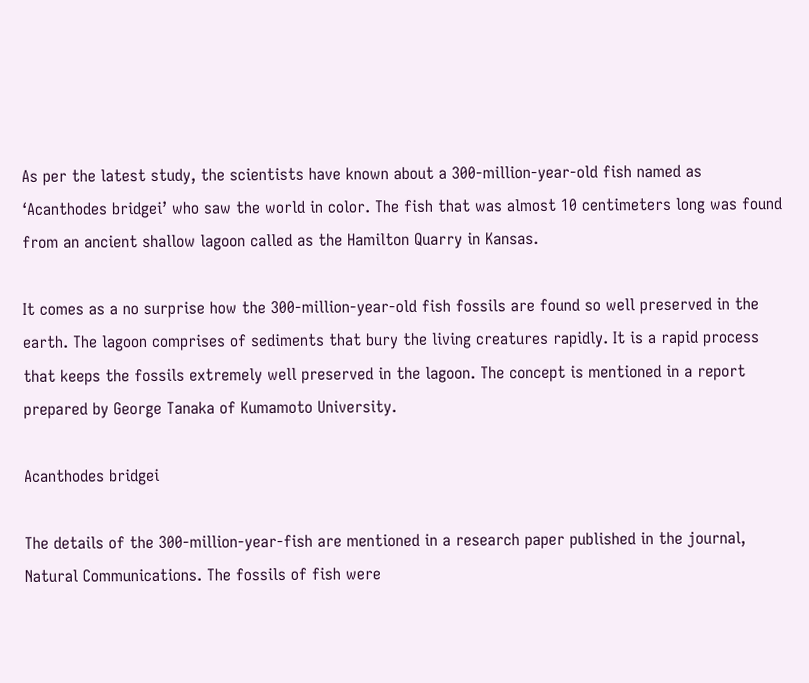As per the latest study, the scientists have known about a 300-million-year-old fish named as ‘Acanthodes bridgei’ who saw the world in color. The fish that was almost 10 centimeters long was found from an ancient shallow lagoon called as the Hamilton Quarry in Kansas.

It comes as a no surprise how the 300-million-year-old fish fossils are found so well preserved in the earth. The lagoon comprises of sediments that bury the living creatures rapidly. It is a rapid process that keeps the fossils extremely well preserved in the lagoon. The concept is mentioned in a report prepared by George Tanaka of Kumamoto University.

Acanthodes bridgei

The details of the 300-million-year-fish are mentioned in a research paper published in the journal, Natural Communications. The fossils of fish were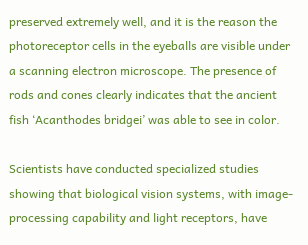preserved extremely well, and it is the reason the photoreceptor cells in the eyeballs are visible under a scanning electron microscope. The presence of rods and cones clearly indicates that the ancient fish ‘Acanthodes bridgei’ was able to see in color.

Scientists have conducted specialized studies showing that biological vision systems, with image-processing capability and light receptors, have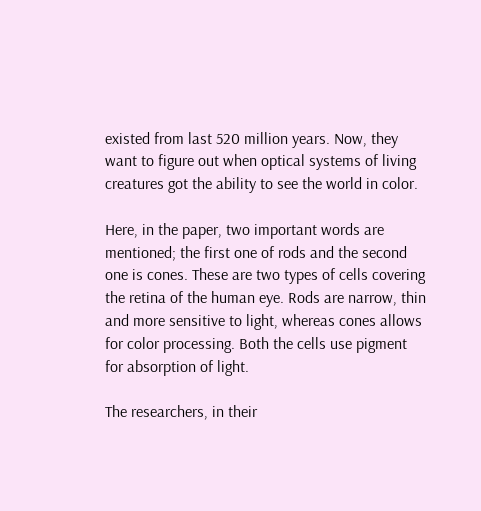existed from last 520 million years. Now, they want to figure out when optical systems of living creatures got the ability to see the world in color.

Here, in the paper, two important words are mentioned; the first one of rods and the second one is cones. These are two types of cells covering the retina of the human eye. Rods are narrow, thin and more sensitive to light, whereas cones allows for color processing. Both the cells use pigment for absorption of light.

The researchers, in their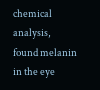chemical analysis, found melanin in the eye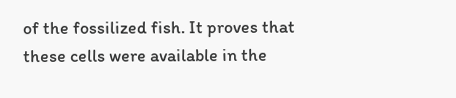of the fossilized fish. It proves that these cells were available in the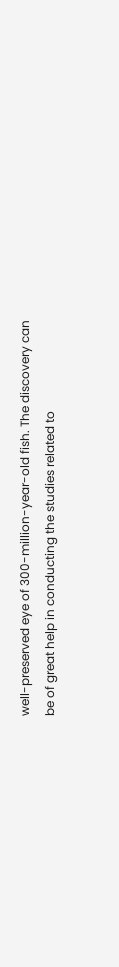well-preserved eye of 300-million-year-old fish. The discovery can be of great help in conducting the studies related to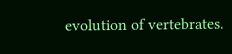evolution of vertebrates.